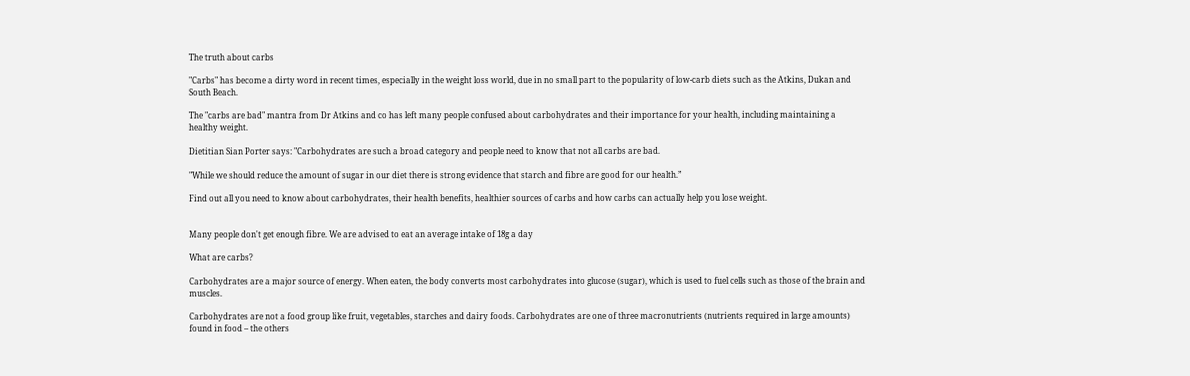The truth about carbs

"Carbs" has become a dirty word in recent times, especially in the weight loss world, due in no small part to the popularity of low-carb diets such as the Atkins, Dukan and South Beach.

The "carbs are bad" mantra from Dr Atkins and co has left many people confused about carbohydrates and their importance for your health, including maintaining a healthy weight.

Dietitian Sian Porter says: "Carbohydrates are such a broad category and people need to know that not all carbs are bad.

"While we should reduce the amount of sugar in our diet there is strong evidence that starch and fibre are good for our health.”

Find out all you need to know about carbohydrates, their health benefits, healthier sources of carbs and how carbs can actually help you lose weight.


Many people don't get enough fibre. We are advised to eat an average intake of 18g a day

What are carbs?

Carbohydrates are a major source of energy. When eaten, the body converts most carbohydrates into glucose (sugar), which is used to fuel cells such as those of the brain and muscles.

Carbohydrates are not a food group like fruit, vegetables, starches and dairy foods. Carbohydrates are one of three macronutrients (nutrients required in large amounts) found in food – the others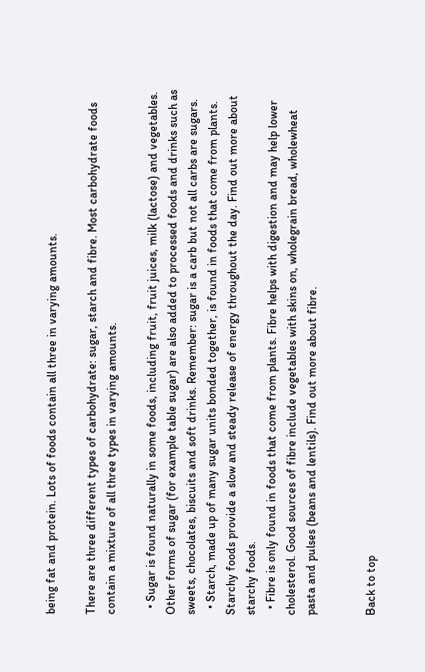being fat and protein. Lots of foods contain all three in varying amounts.

There are three different types of carbohydrate: sugar, starch and fibre. Most carbohydrate foods contain a mixture of all three types in varying amounts.

  • Sugar is found naturally in some foods, including fruit, fruit juices, milk (lactose) and vegetables. Other forms of sugar (for example table sugar) are also added to processed foods and drinks such as sweets, chocolates, biscuits and soft drinks. Remember: sugar is a carb but not all carbs are sugars.
  • Starch, made up of many sugar units bonded together, is found in foods that come from plants. Starchy foods provide a slow and steady release of energy throughout the day. Find out more about starchy foods.
  • Fibre is only found in foods that come from plants. Fibre helps with digestion and may help lower cholesterol. Good sources of fibre include vegetables with skins on, wholegrain bread, wholewheat pasta and pulses (beans and lentils). Find out more about fibre.


Back to top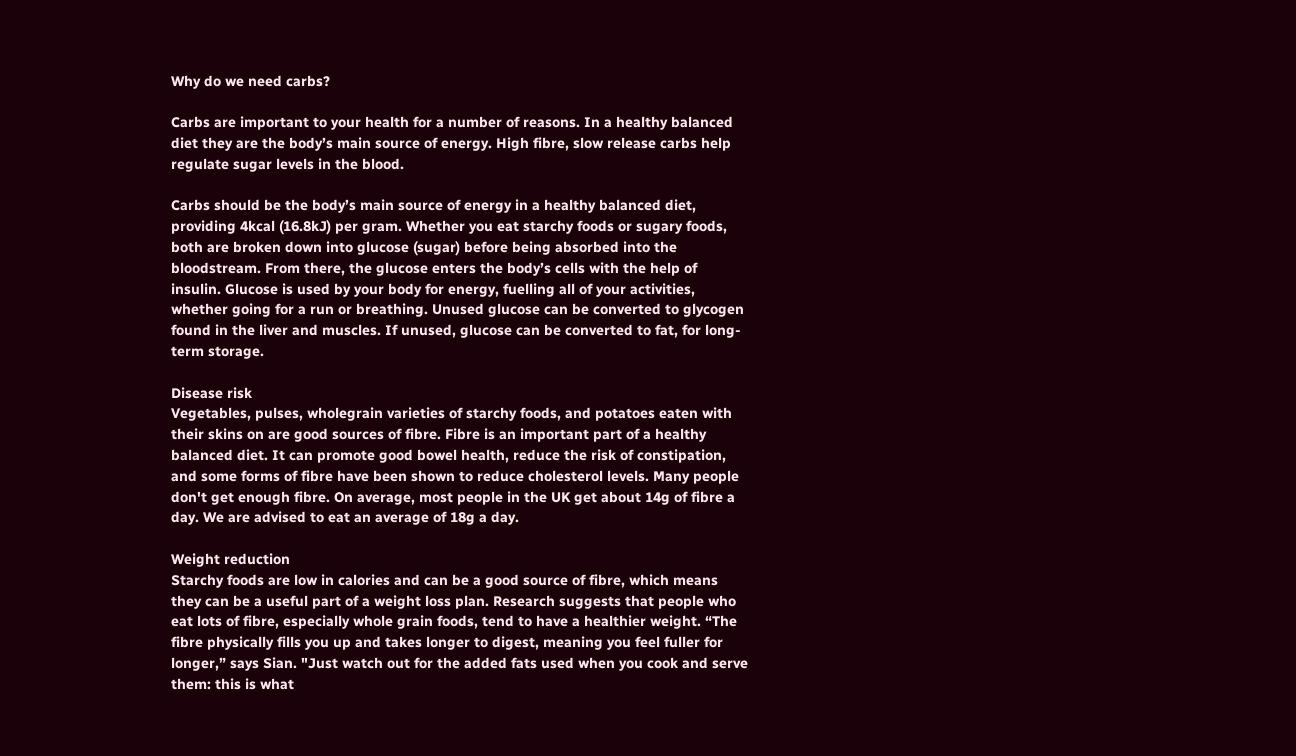Why do we need carbs?

Carbs are important to your health for a number of reasons. In a healthy balanced diet they are the body’s main source of energy. High fibre, slow release carbs help regulate sugar levels in the blood.

Carbs should be the body’s main source of energy in a healthy balanced diet, providing 4kcal (16.8kJ) per gram. Whether you eat starchy foods or sugary foods, both are broken down into glucose (sugar) before being absorbed into the bloodstream. From there, the glucose enters the body’s cells with the help of insulin. Glucose is used by your body for energy, fuelling all of your activities, whether going for a run or breathing. Unused glucose can be converted to glycogen found in the liver and muscles. If unused, glucose can be converted to fat, for long-term storage.

Disease risk
Vegetables, pulses, wholegrain varieties of starchy foods, and potatoes eaten with their skins on are good sources of fibre. Fibre is an important part of a healthy balanced diet. It can promote good bowel health, reduce the risk of constipation, and some forms of fibre have been shown to reduce cholesterol levels. Many people don't get enough fibre. On average, most people in the UK get about 14g of fibre a day. We are advised to eat an average of 18g a day.

Weight reduction
Starchy foods are low in calories and can be a good source of fibre, which means they can be a useful part of a weight loss plan. Research suggests that people who eat lots of fibre, especially whole grain foods, tend to have a healthier weight. “The fibre physically fills you up and takes longer to digest, meaning you feel fuller for longer,” says Sian. "Just watch out for the added fats used when you cook and serve them: this is what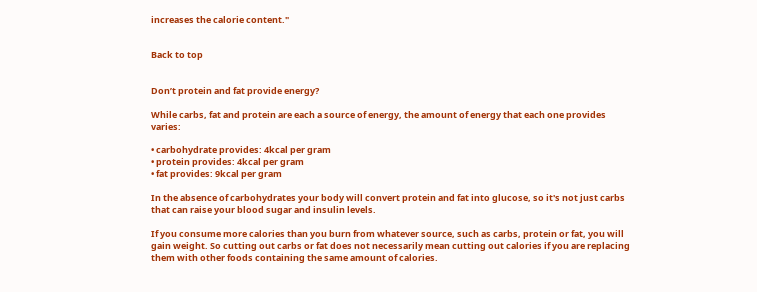increases the calorie content."


Back to top


Don’t protein and fat provide energy?

While carbs, fat and protein are each a source of energy, the amount of energy that each one provides varies:

• carbohydrate provides: 4kcal per gram
• protein provides: 4kcal per gram
• fat provides: 9kcal per gram

In the absence of carbohydrates your body will convert protein and fat into glucose, so it's not just carbs that can raise your blood sugar and insulin levels.

If you consume more calories than you burn from whatever source, such as carbs, protein or fat, you will gain weight. So cutting out carbs or fat does not necessarily mean cutting out calories if you are replacing them with other foods containing the same amount of calories.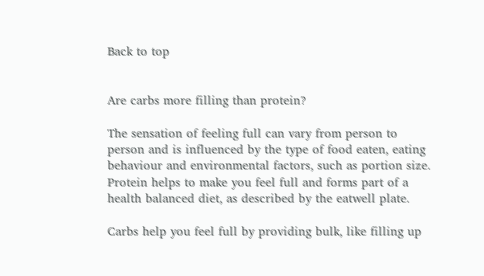Back to top


Are carbs more filling than protein?

The sensation of feeling full can vary from person to person and is influenced by the type of food eaten, eating behaviour and environmental factors, such as portion size. Protein helps to make you feel full and forms part of a health balanced diet, as described by the eatwell plate.

Carbs help you feel full by providing bulk, like filling up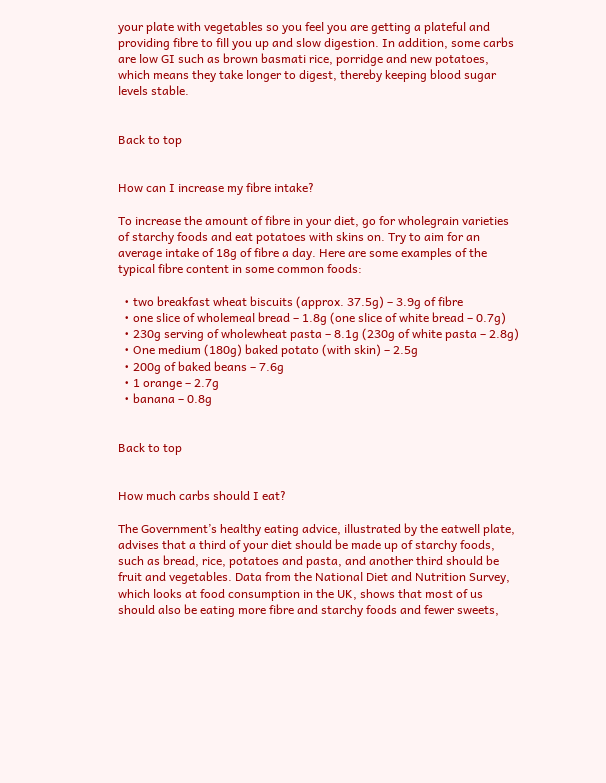your plate with vegetables so you feel you are getting a plateful and providing fibre to fill you up and slow digestion. In addition, some carbs are low GI such as brown basmati rice, porridge and new potatoes, which means they take longer to digest, thereby keeping blood sugar levels stable.


Back to top


How can I increase my fibre intake?

To increase the amount of fibre in your diet, go for wholegrain varieties of starchy foods and eat potatoes with skins on. Try to aim for an average intake of 18g of fibre a day. Here are some examples of the typical fibre content in some common foods:

  • two breakfast wheat biscuits (approx. 37.5g) – 3.9g of fibre
  • one slice of wholemeal bread – 1.8g (one slice of white bread – 0.7g)
  • 230g serving of wholewheat pasta – 8.1g (230g of white pasta – 2.8g)
  • One medium (180g) baked potato (with skin) – 2.5g
  • 200g of baked beans – 7.6g
  • 1 orange – 2.7g
  • banana – 0.8g


Back to top


How much carbs should I eat?

The Government’s healthy eating advice, illustrated by the eatwell plate, advises that a third of your diet should be made up of starchy foods, such as bread, rice, potatoes and pasta, and another third should be fruit and vegetables. Data from the National Diet and Nutrition Survey, which looks at food consumption in the UK, shows that most of us should also be eating more fibre and starchy foods and fewer sweets,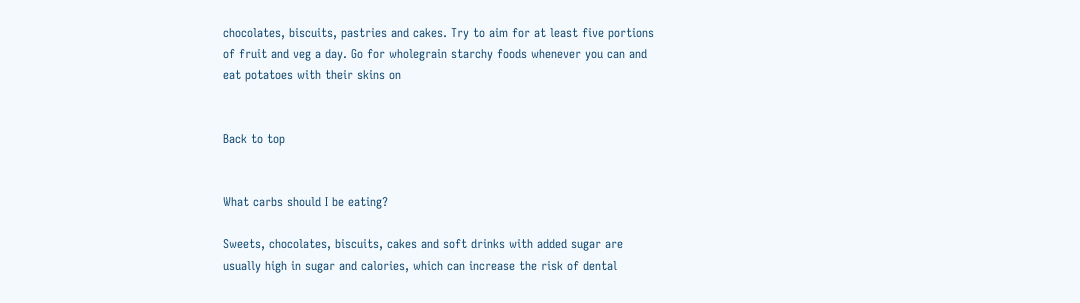chocolates, biscuits, pastries and cakes. Try to aim for at least five portions of fruit and veg a day. Go for wholegrain starchy foods whenever you can and eat potatoes with their skins on


Back to top


What carbs should I be eating?

Sweets, chocolates, biscuits, cakes and soft drinks with added sugar are usually high in sugar and calories, which can increase the risk of dental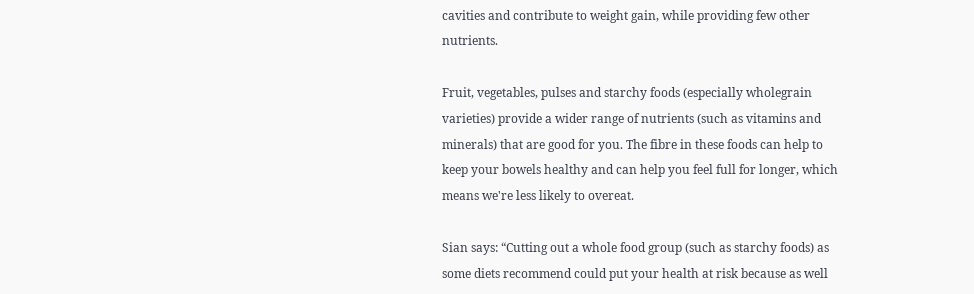cavities and contribute to weight gain, while providing few other nutrients.

Fruit, vegetables, pulses and starchy foods (especially wholegrain varieties) provide a wider range of nutrients (such as vitamins and minerals) that are good for you. The fibre in these foods can help to keep your bowels healthy and can help you feel full for longer, which means we're less likely to overeat.

Sian says: “Cutting out a whole food group (such as starchy foods) as some diets recommend could put your health at risk because as well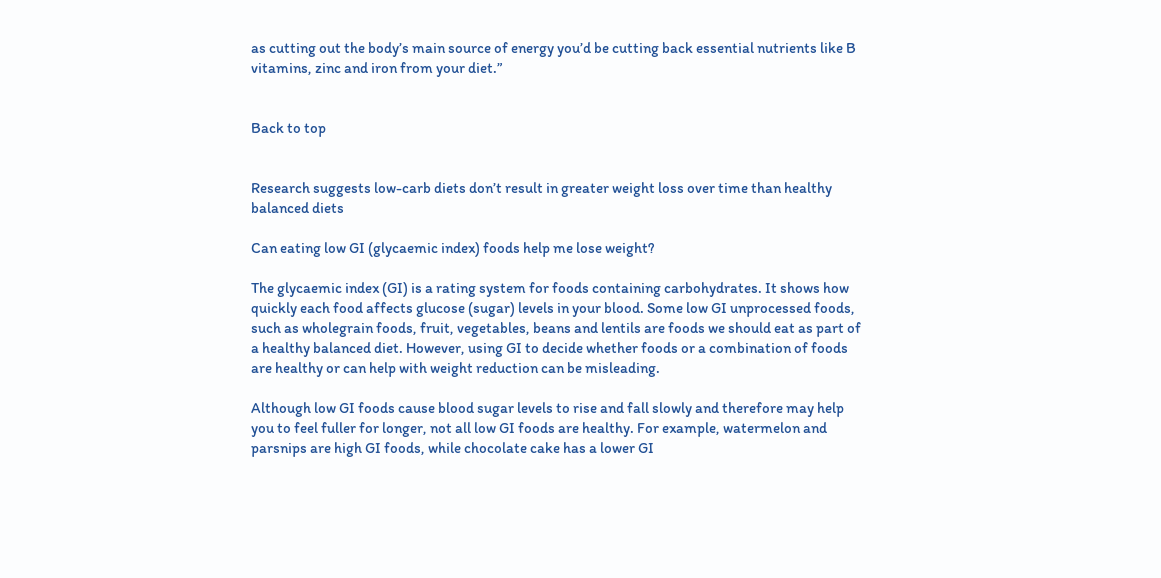as cutting out the body’s main source of energy you’d be cutting back essential nutrients like B vitamins, zinc and iron from your diet.”


Back to top


Research suggests low-carb diets don’t result in greater weight loss over time than healthy balanced diets

Can eating low GI (glycaemic index) foods help me lose weight?

The glycaemic index (GI) is a rating system for foods containing carbohydrates. It shows how quickly each food affects glucose (sugar) levels in your blood. Some low GI unprocessed foods, such as wholegrain foods, fruit, vegetables, beans and lentils are foods we should eat as part of a healthy balanced diet. However, using GI to decide whether foods or a combination of foods are healthy or can help with weight reduction can be misleading.

Although low GI foods cause blood sugar levels to rise and fall slowly and therefore may help you to feel fuller for longer, not all low GI foods are healthy. For example, watermelon and parsnips are high GI foods, while chocolate cake has a lower GI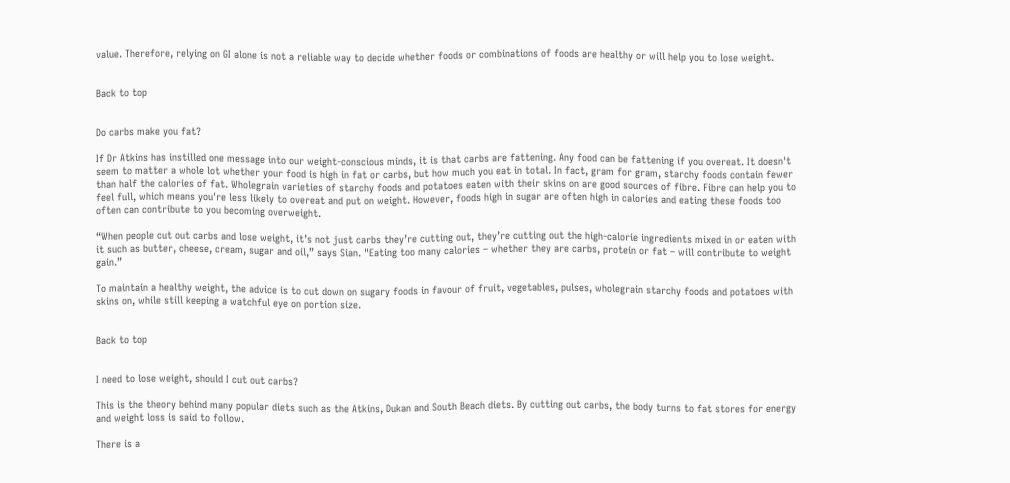value. Therefore, relying on GI alone is not a reliable way to decide whether foods or combinations of foods are healthy or will help you to lose weight.


Back to top


Do carbs make you fat?

If Dr Atkins has instilled one message into our weight-conscious minds, it is that carbs are fattening. Any food can be fattening if you overeat. It doesn't seem to matter a whole lot whether your food is high in fat or carbs, but how much you eat in total. In fact, gram for gram, starchy foods contain fewer than half the calories of fat. Wholegrain varieties of starchy foods and potatoes eaten with their skins on are good sources of fibre. Fibre can help you to feel full, which means you're less likely to overeat and put on weight. However, foods high in sugar are often high in calories and eating these foods too often can contribute to you becoming overweight.

“When people cut out carbs and lose weight, it’s not just carbs they’re cutting out, they’re cutting out the high-calorie ingredients mixed in or eaten with it such as butter, cheese, cream, sugar and oil,” says Sian. "Eating too many calories – whether they are carbs, protein or fat – will contribute to weight gain.”

To maintain a healthy weight, the advice is to cut down on sugary foods in favour of fruit, vegetables, pulses, wholegrain starchy foods and potatoes with skins on, while still keeping a watchful eye on portion size.


Back to top


I need to lose weight, should I cut out carbs?

This is the theory behind many popular diets such as the Atkins, Dukan and South Beach diets. By cutting out carbs, the body turns to fat stores for energy and weight loss is said to follow.

There is a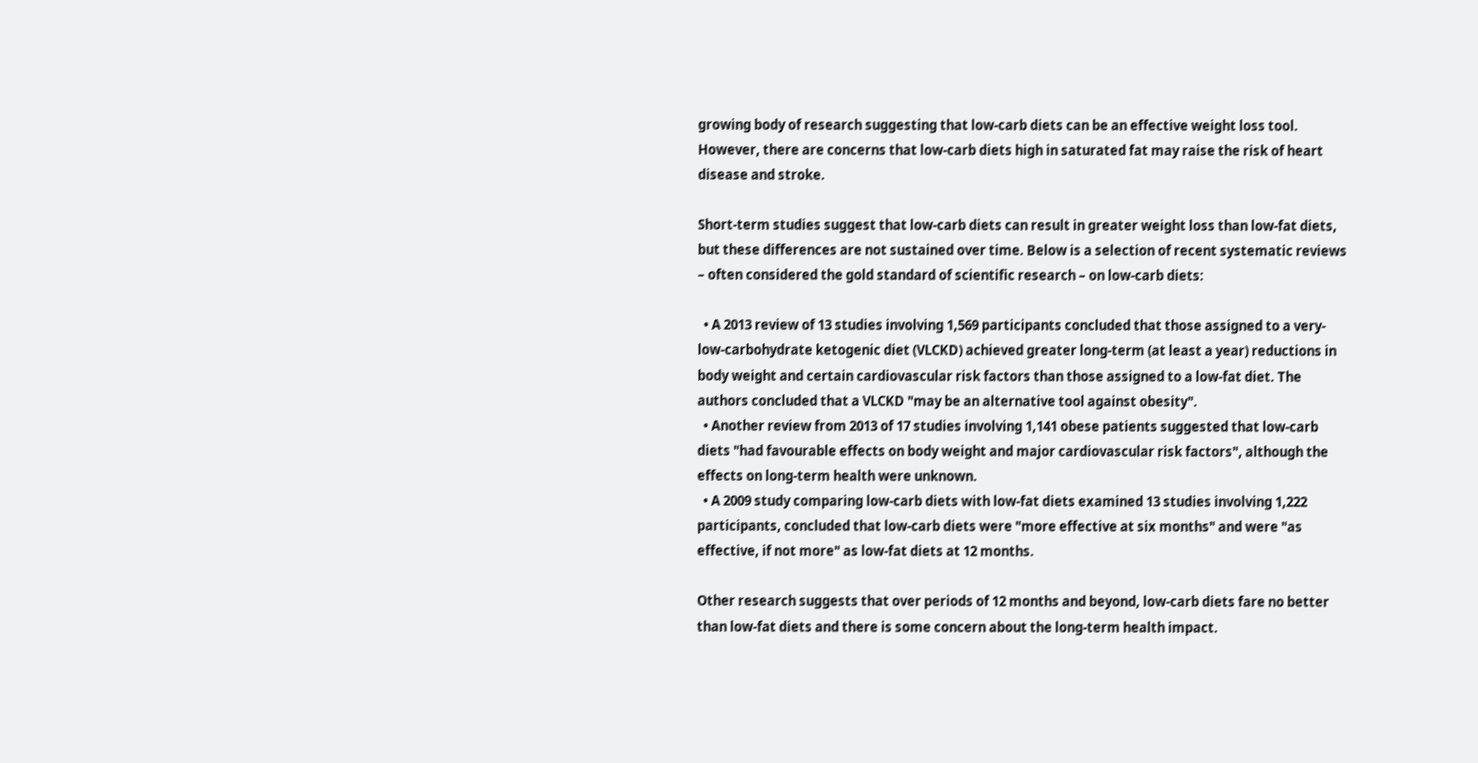growing body of research suggesting that low-carb diets can be an effective weight loss tool. However, there are concerns that low-carb diets high in saturated fat may raise the risk of heart disease and stroke.

Short-term studies suggest that low-carb diets can result in greater weight loss than low-fat diets, but these differences are not sustained over time. Below is a selection of recent systematic reviews – often considered the gold standard of scientific research – on low-carb diets:

  • A 2013 review of 13 studies involving 1,569 participants concluded that those assigned to a very-low-carbohydrate ketogenic diet (VLCKD) achieved greater long-term (at least a year) reductions in body weight and certain cardiovascular risk factors than those assigned to a low-fat diet. The authors concluded that a VLCKD "may be an alternative tool against obesity".
  • Another review from 2013 of 17 studies involving 1,141 obese patients suggested that low-carb diets "had favourable effects on body weight and major cardiovascular risk factors", although the effects on long-term health were unknown.
  • A 2009 study comparing low-carb diets with low-fat diets examined 13 studies involving 1,222 participants, concluded that low-carb diets were "more effective at six months" and were "as effective, if not more" as low-fat diets at 12 months.

Other research suggests that over periods of 12 months and beyond, low-carb diets fare no better than low-fat diets and there is some concern about the long-term health impact.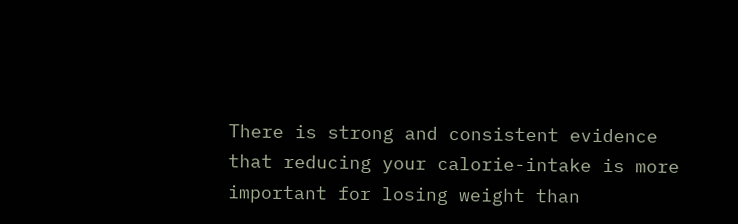There is strong and consistent evidence that reducing your calorie-intake is more important for losing weight than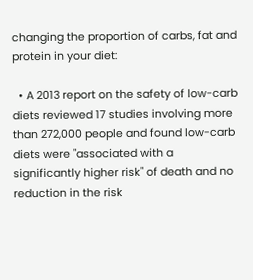changing the proportion of carbs, fat and protein in your diet:

  • A 2013 report on the safety of low-carb diets reviewed 17 studies involving more than 272,000 people and found low-carb diets were "associated with a significantly higher risk" of death and no reduction in the risk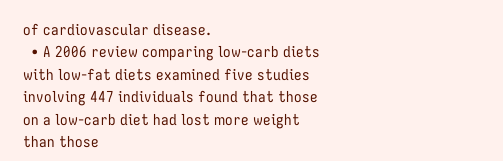of cardiovascular disease.
  • A 2006 review comparing low-carb diets with low-fat diets examined five studies involving 447 individuals found that those on a low-carb diet had lost more weight than those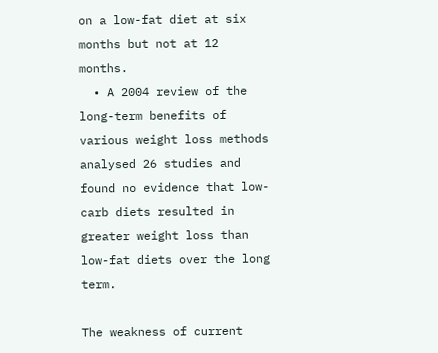on a low-fat diet at six months but not at 12 months.
  • A 2004 review of the long-term benefits of various weight loss methods analysed 26 studies and found no evidence that low-carb diets resulted in greater weight loss than low-fat diets over the long term.

The weakness of current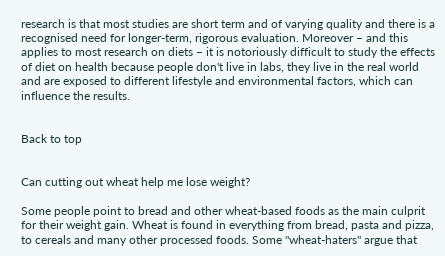research is that most studies are short term and of varying quality and there is a recognised need for longer-term, rigorous evaluation. Moreover – and this applies to most research on diets – it is notoriously difficult to study the effects of diet on health because people don't live in labs, they live in the real world and are exposed to different lifestyle and environmental factors, which can influence the results.


Back to top


Can cutting out wheat help me lose weight?

Some people point to bread and other wheat-based foods as the main culprit for their weight gain. Wheat is found in everything from bread, pasta and pizza, to cereals and many other processed foods. Some "wheat-haters" argue that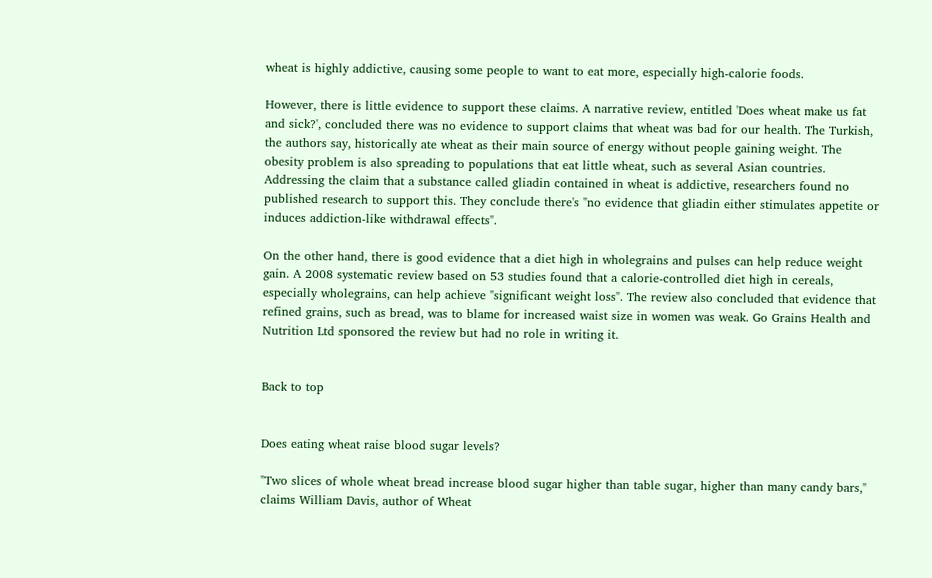wheat is highly addictive, causing some people to want to eat more, especially high-calorie foods.

However, there is little evidence to support these claims. A narrative review, entitled 'Does wheat make us fat and sick?', concluded there was no evidence to support claims that wheat was bad for our health. The Turkish, the authors say, historically ate wheat as their main source of energy without people gaining weight. The obesity problem is also spreading to populations that eat little wheat, such as several Asian countries. Addressing the claim that a substance called gliadin contained in wheat is addictive, researchers found no published research to support this. They conclude there's "no evidence that gliadin either stimulates appetite or induces addiction-like withdrawal effects".

On the other hand, there is good evidence that a diet high in wholegrains and pulses can help reduce weight gain. A 2008 systematic review based on 53 studies found that a calorie-controlled diet high in cereals, especially wholegrains, can help achieve "significant weight loss". The review also concluded that evidence that refined grains, such as bread, was to blame for increased waist size in women was weak. Go Grains Health and Nutrition Ltd sponsored the review but had no role in writing it.


Back to top


Does eating wheat raise blood sugar levels?

"Two slices of whole wheat bread increase blood sugar higher than table sugar, higher than many candy bars," claims William Davis, author of Wheat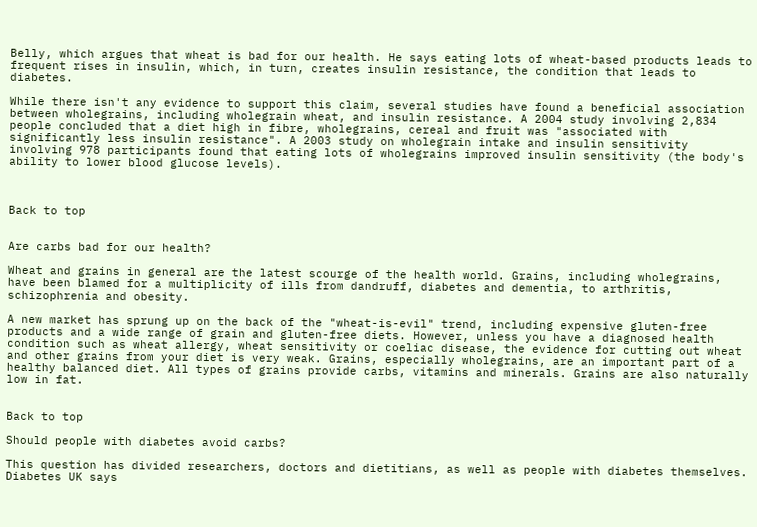Belly, which argues that wheat is bad for our health. He says eating lots of wheat-based products leads to frequent rises in insulin, which, in turn, creates insulin resistance, the condition that leads to diabetes.

While there isn't any evidence to support this claim, several studies have found a beneficial association between wholegrains, including wholegrain wheat, and insulin resistance. A 2004 study involving 2,834 people concluded that a diet high in fibre, wholegrains, cereal and fruit was "associated with significantly less insulin resistance". A 2003 study on wholegrain intake and insulin sensitivity involving 978 participants found that eating lots of wholegrains improved insulin sensitivity (the body's ability to lower blood glucose levels).



Back to top


Are carbs bad for our health?

Wheat and grains in general are the latest scourge of the health world. Grains, including wholegrains, have been blamed for a multiplicity of ills from dandruff, diabetes and dementia, to arthritis, schizophrenia and obesity.

A new market has sprung up on the back of the "wheat-is-evil" trend, including expensive gluten-free products and a wide range of grain and gluten-free diets. However, unless you have a diagnosed health condition such as wheat allergy, wheat sensitivity or coeliac disease, the evidence for cutting out wheat and other grains from your diet is very weak. Grains, especially wholegrains, are an important part of a healthy balanced diet. All types of grains provide carbs, vitamins and minerals. Grains are also naturally low in fat.


Back to top

Should people with diabetes avoid carbs?

This question has divided researchers, doctors and dietitians, as well as people with diabetes themselves. Diabetes UK says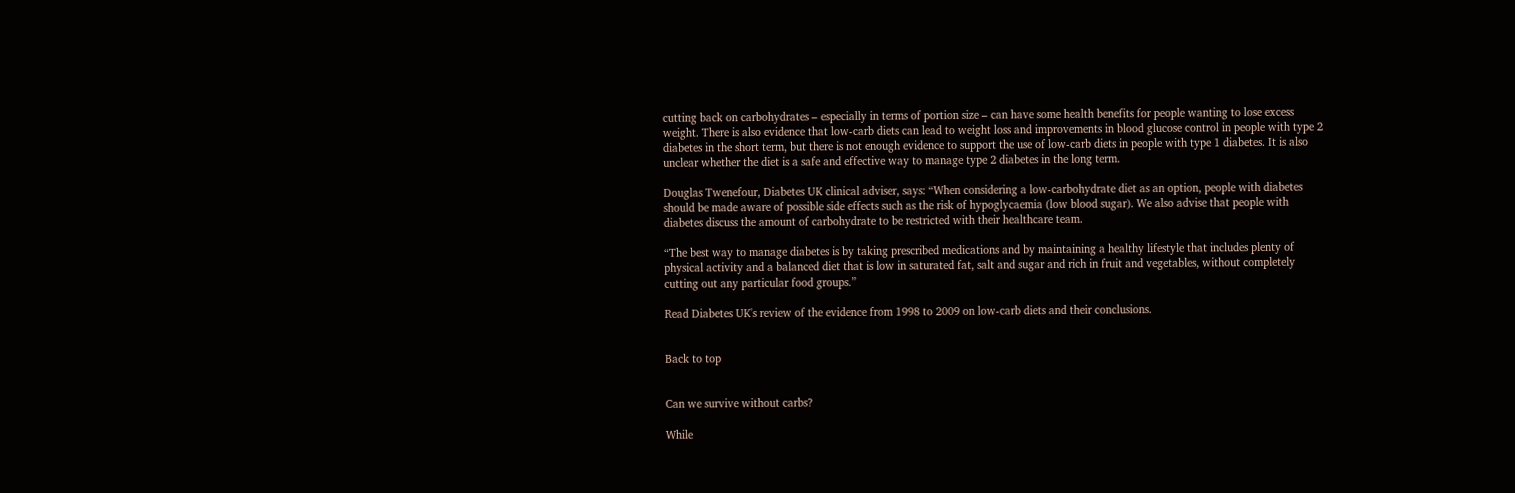cutting back on carbohydrates – especially in terms of portion size – can have some health benefits for people wanting to lose excess weight. There is also evidence that low-carb diets can lead to weight loss and improvements in blood glucose control in people with type 2 diabetes in the short term, but there is not enough evidence to support the use of low-carb diets in people with type 1 diabetes. It is also unclear whether the diet is a safe and effective way to manage type 2 diabetes in the long term.

Douglas Twenefour, Diabetes UK clinical adviser, says: “When considering a low-carbohydrate diet as an option, people with diabetes should be made aware of possible side effects such as the risk of hypoglycaemia (low blood sugar). We also advise that people with diabetes discuss the amount of carbohydrate to be restricted with their healthcare team.

“The best way to manage diabetes is by taking prescribed medications and by maintaining a healthy lifestyle that includes plenty of physical activity and a balanced diet that is low in saturated fat, salt and sugar and rich in fruit and vegetables, without completely cutting out any particular food groups.”

Read Diabetes UK's review of the evidence from 1998 to 2009 on low-carb diets and their conclusions.


Back to top


Can we survive without carbs?

While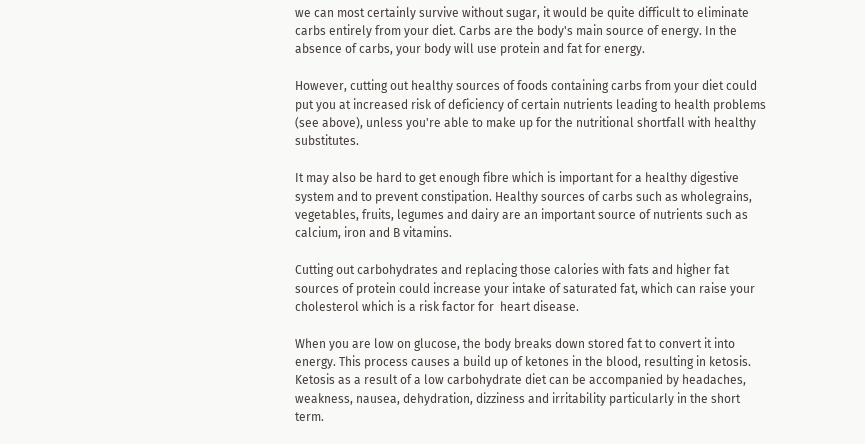we can most certainly survive without sugar, it would be quite difficult to eliminate carbs entirely from your diet. Carbs are the body's main source of energy. In the absence of carbs, your body will use protein and fat for energy.

However, cutting out healthy sources of foods containing carbs from your diet could put you at increased risk of deficiency of certain nutrients leading to health problems (see above), unless you're able to make up for the nutritional shortfall with healthy substitutes.

It may also be hard to get enough fibre which is important for a healthy digestive system and to prevent constipation. Healthy sources of carbs such as wholegrains, vegetables, fruits, legumes and dairy are an important source of nutrients such as calcium, iron and B vitamins.

Cutting out carbohydrates and replacing those calories with fats and higher fat sources of protein could increase your intake of saturated fat, which can raise your cholesterol which is a risk factor for  heart disease.

When you are low on glucose, the body breaks down stored fat to convert it into energy. This process causes a build up of ketones in the blood, resulting in ketosis. Ketosis as a result of a low carbohydrate diet can be accompanied by headaches, weakness, nausea, dehydration, dizziness and irritability particularly in the short term.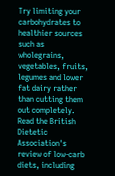Try limiting your carbohydrates to healthier sources such as wholegrains, vegetables, fruits, legumes and lower fat dairy rather than cutting them out completely. Read the British Dietetic Association's review of low-carb diets, including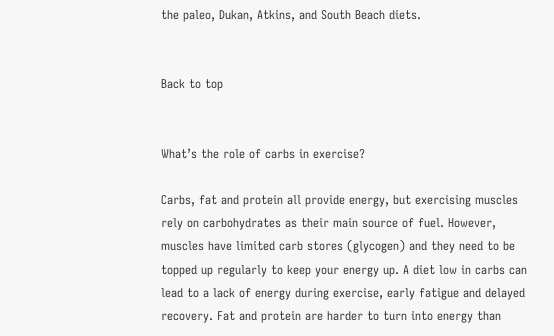the paleo, Dukan, Atkins, and South Beach diets.


Back to top


What’s the role of carbs in exercise?

Carbs, fat and protein all provide energy, but exercising muscles rely on carbohydrates as their main source of fuel. However, muscles have limited carb stores (glycogen) and they need to be topped up regularly to keep your energy up. A diet low in carbs can lead to a lack of energy during exercise, early fatigue and delayed recovery. Fat and protein are harder to turn into energy than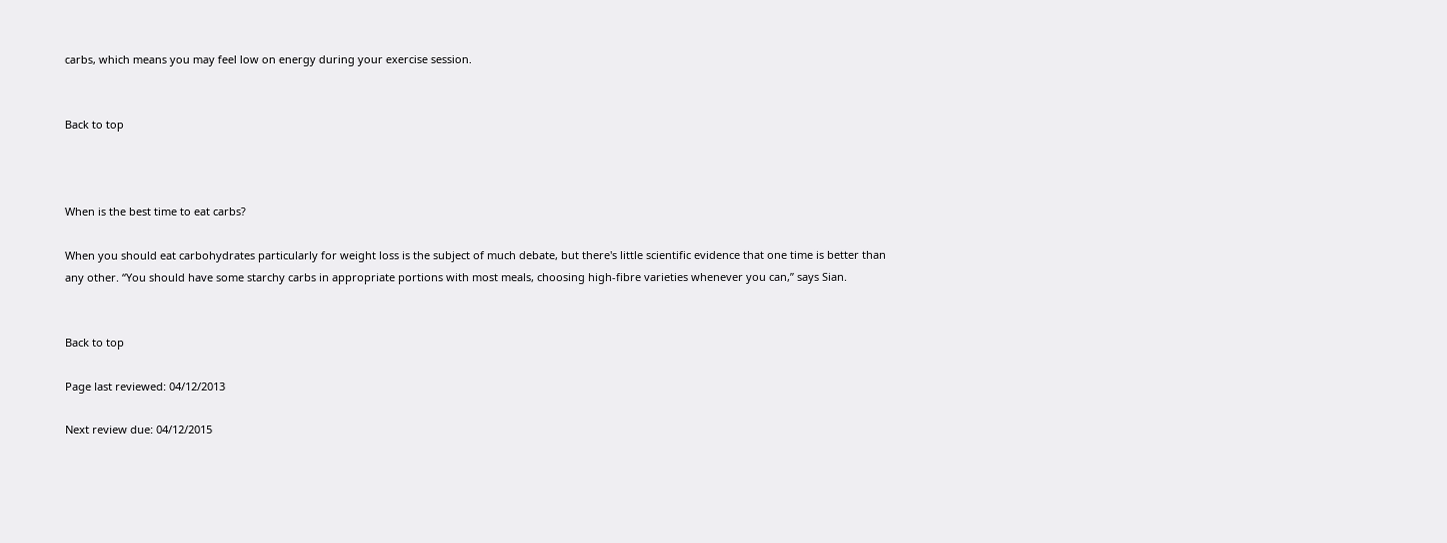carbs, which means you may feel low on energy during your exercise session.


Back to top



When is the best time to eat carbs?

When you should eat carbohydrates particularly for weight loss is the subject of much debate, but there's little scientific evidence that one time is better than any other. “You should have some starchy carbs in appropriate portions with most meals, choosing high-fibre varieties whenever you can,” says Sian.


Back to top

Page last reviewed: 04/12/2013

Next review due: 04/12/2015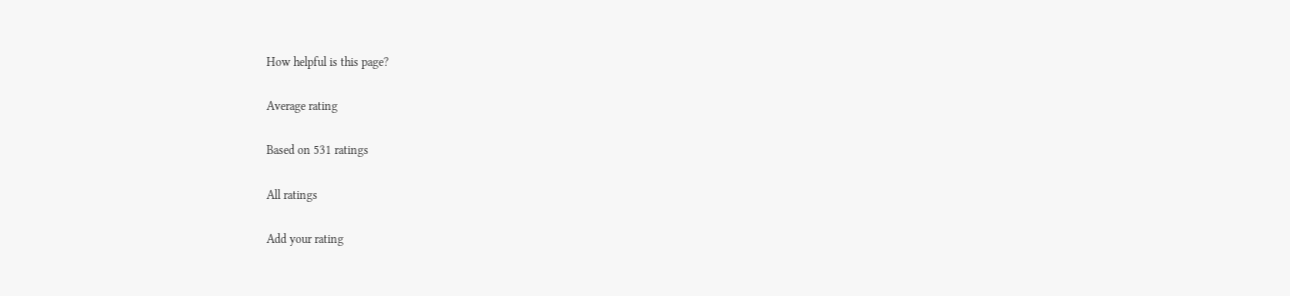How helpful is this page?

Average rating

Based on 531 ratings

All ratings

Add your rating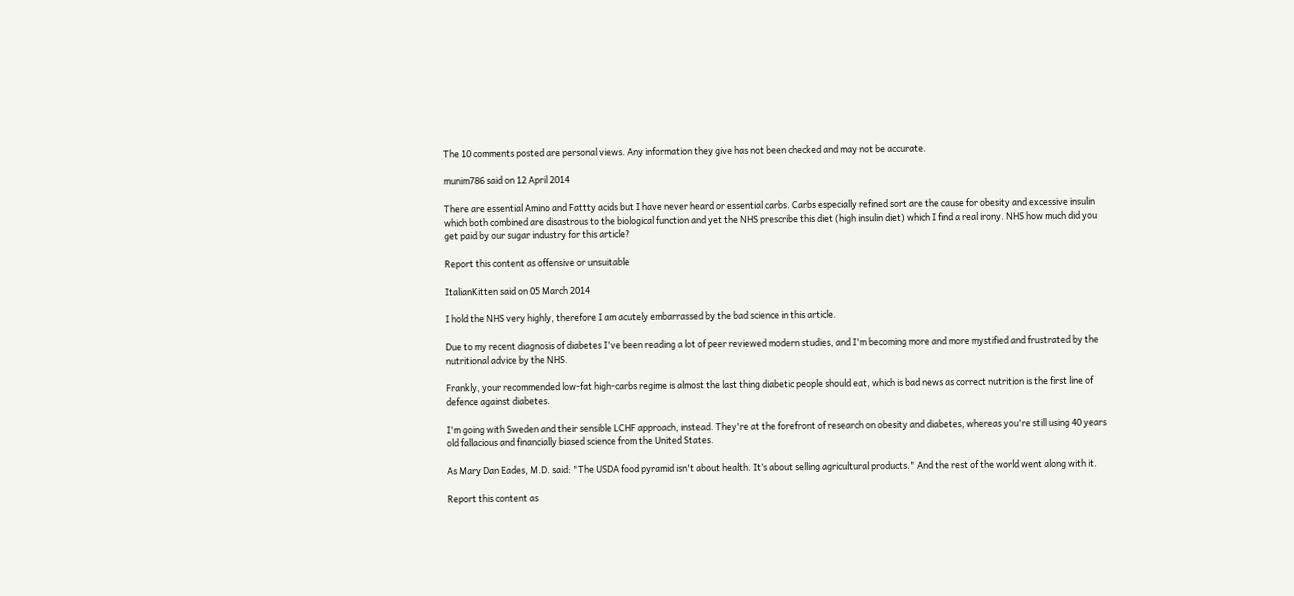The 10 comments posted are personal views. Any information they give has not been checked and may not be accurate.

munim786 said on 12 April 2014

There are essential Amino and Fattty acids but I have never heard or essential carbs. Carbs especially refined sort are the cause for obesity and excessive insulin which both combined are disastrous to the biological function and yet the NHS prescribe this diet (high insulin diet) which I find a real irony. NHS how much did you get paid by our sugar industry for this article?

Report this content as offensive or unsuitable

ItalianKitten said on 05 March 2014

I hold the NHS very highly, therefore I am acutely embarrassed by the bad science in this article.

Due to my recent diagnosis of diabetes I've been reading a lot of peer reviewed modern studies, and I'm becoming more and more mystified and frustrated by the nutritional advice by the NHS.

Frankly, your recommended low-fat high-carbs regime is almost the last thing diabetic people should eat, which is bad news as correct nutrition is the first line of defence against diabetes.

I'm going with Sweden and their sensible LCHF approach, instead. They're at the forefront of research on obesity and diabetes, whereas you're still using 40 years old fallacious and financially biased science from the United States.

As Mary Dan Eades, M.D. said: "The USDA food pyramid isn't about health. It’s about selling agricultural products." And the rest of the world went along with it.

Report this content as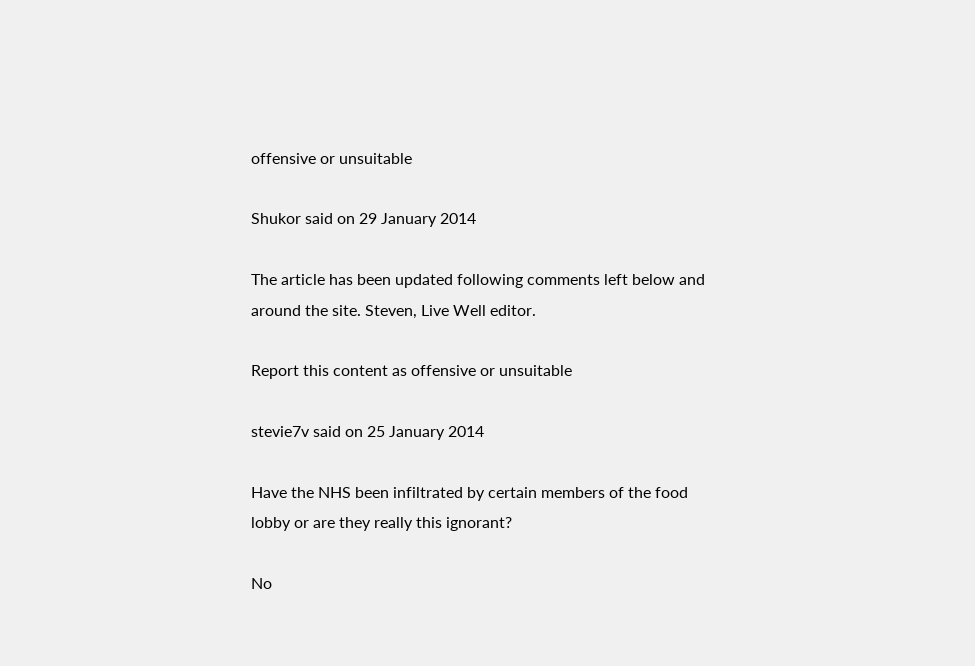offensive or unsuitable

Shukor said on 29 January 2014

The article has been updated following comments left below and around the site. Steven, Live Well editor.

Report this content as offensive or unsuitable

stevie7v said on 25 January 2014

Have the NHS been infiltrated by certain members of the food lobby or are they really this ignorant?

No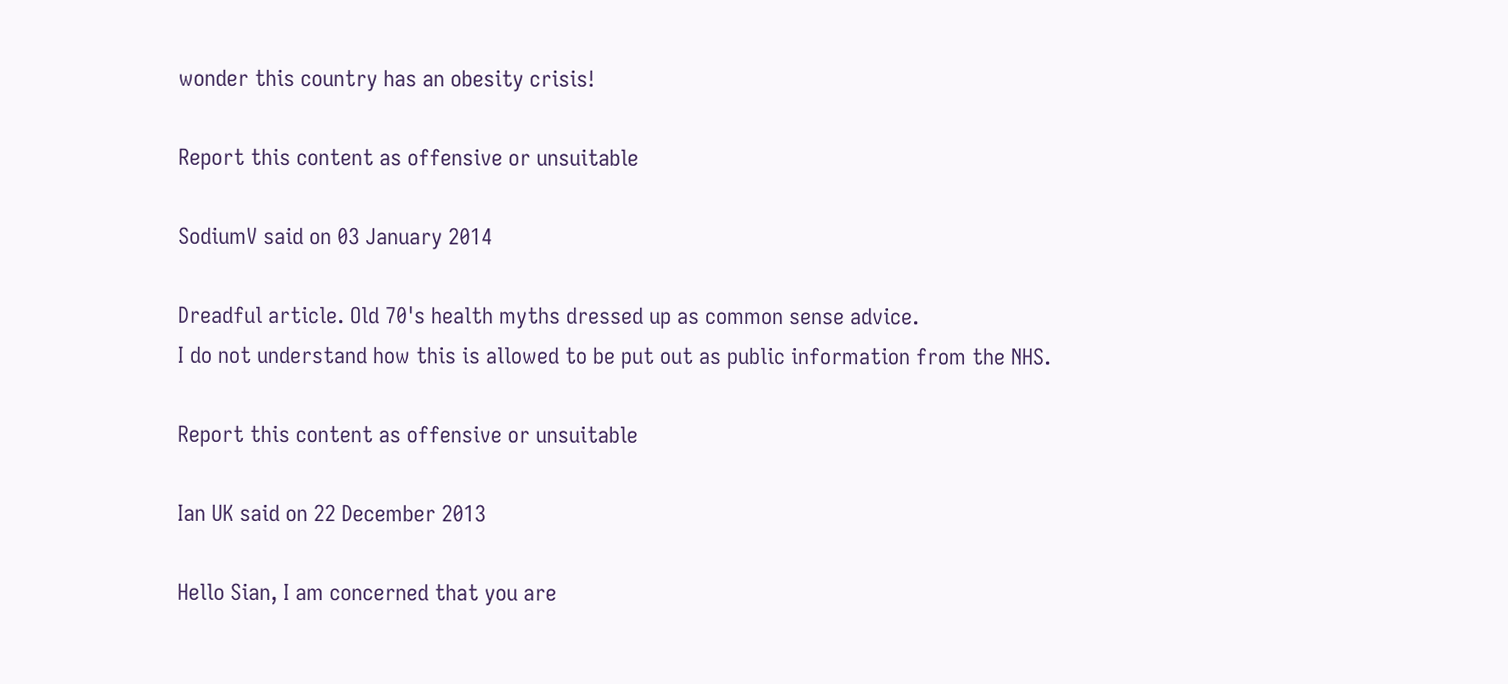wonder this country has an obesity crisis!

Report this content as offensive or unsuitable

SodiumV said on 03 January 2014

Dreadful article. Old 70's health myths dressed up as common sense advice.
I do not understand how this is allowed to be put out as public information from the NHS.

Report this content as offensive or unsuitable

Ian UK said on 22 December 2013

Hello Sian, I am concerned that you are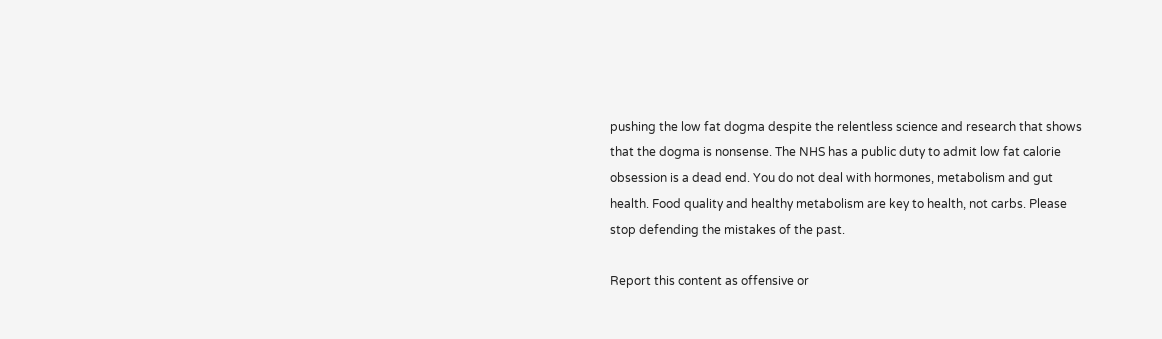pushing the low fat dogma despite the relentless science and research that shows that the dogma is nonsense. The NHS has a public duty to admit low fat calorie obsession is a dead end. You do not deal with hormones, metabolism and gut health. Food quality and healthy metabolism are key to health, not carbs. Please stop defending the mistakes of the past.

Report this content as offensive or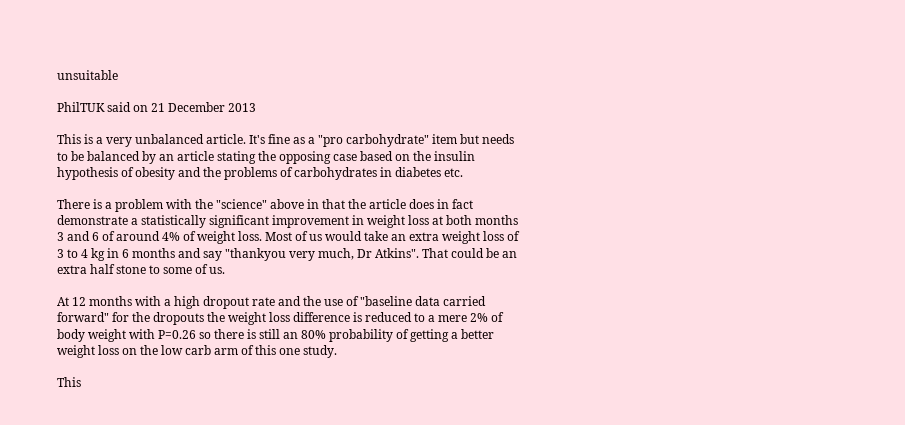unsuitable

PhilTUK said on 21 December 2013

This is a very unbalanced article. It's fine as a "pro carbohydrate" item but needs to be balanced by an article stating the opposing case based on the insulin hypothesis of obesity and the problems of carbohydrates in diabetes etc.

There is a problem with the "science" above in that the article does in fact demonstrate a statistically significant improvement in weight loss at both months 3 and 6 of around 4% of weight loss. Most of us would take an extra weight loss of 3 to 4 kg in 6 months and say "thankyou very much, Dr Atkins". That could be an extra half stone to some of us.

At 12 months with a high dropout rate and the use of "baseline data carried forward" for the dropouts the weight loss difference is reduced to a mere 2% of body weight with P=0.26 so there is still an 80% probability of getting a better weight loss on the low carb arm of this one study.

This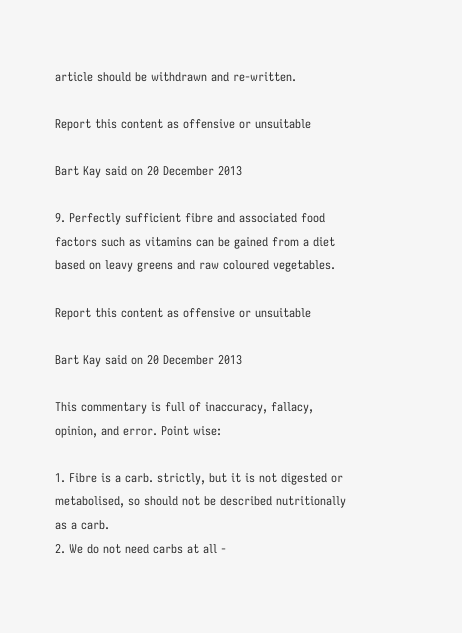article should be withdrawn and re-written.

Report this content as offensive or unsuitable

Bart Kay said on 20 December 2013

9. Perfectly sufficient fibre and associated food factors such as vitamins can be gained from a diet based on leavy greens and raw coloured vegetables.

Report this content as offensive or unsuitable

Bart Kay said on 20 December 2013

This commentary is full of inaccuracy, fallacy, opinion, and error. Point wise:

1. Fibre is a carb. strictly, but it is not digested or metabolised, so should not be described nutritionally as a carb.
2. We do not need carbs at all -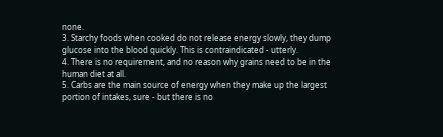none.
3. Starchy foods when cooked do not release energy slowly, they dump glucose into the blood quickly. This is contraindicated - utterly.
4. There is no requirement, and no reason why grains need to be in the human diet at all.
5. Carbs are the main source of energy when they make up the largest portion of intakes, sure - but there is no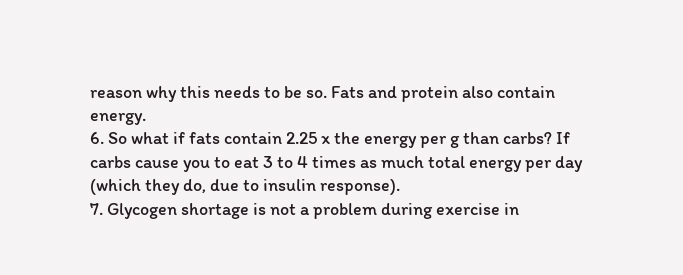reason why this needs to be so. Fats and protein also contain energy.
6. So what if fats contain 2.25 x the energy per g than carbs? If carbs cause you to eat 3 to 4 times as much total energy per day (which they do, due to insulin response).
7. Glycogen shortage is not a problem during exercise in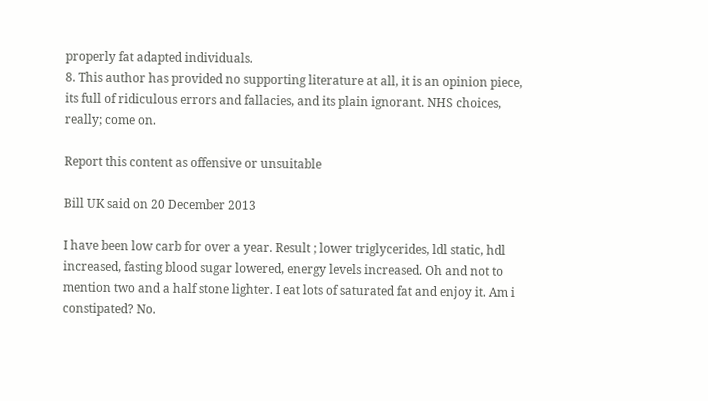properly fat adapted individuals.
8. This author has provided no supporting literature at all, it is an opinion piece, its full of ridiculous errors and fallacies, and its plain ignorant. NHS choices, really; come on.

Report this content as offensive or unsuitable

Bill UK said on 20 December 2013

I have been low carb for over a year. Result ; lower triglycerides, ldl static, hdl increased, fasting blood sugar lowered, energy levels increased. Oh and not to mention two and a half stone lighter. I eat lots of saturated fat and enjoy it. Am i constipated? No.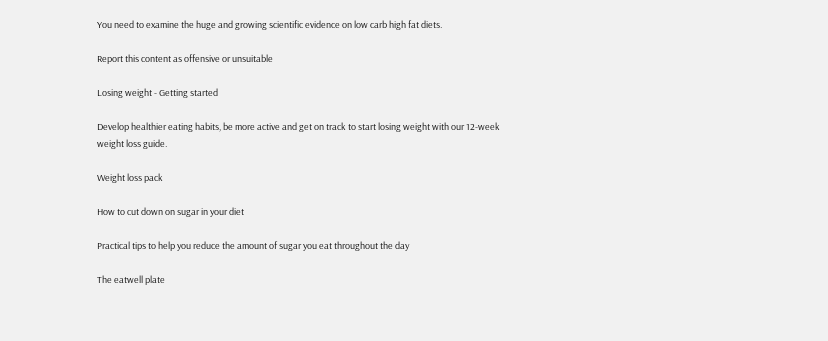You need to examine the huge and growing scientific evidence on low carb high fat diets.

Report this content as offensive or unsuitable

Losing weight - Getting started

Develop healthier eating habits, be more active and get on track to start losing weight with our 12-week weight loss guide.

Weight loss pack

How to cut down on sugar in your diet

Practical tips to help you reduce the amount of sugar you eat throughout the day

The eatwell plate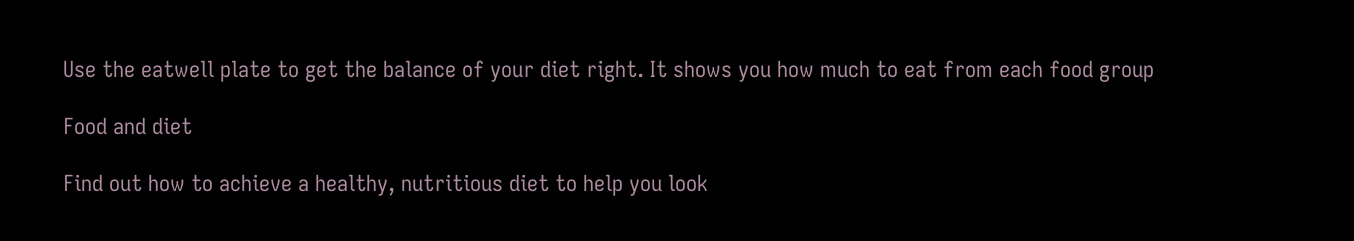Use the eatwell plate to get the balance of your diet right. It shows you how much to eat from each food group

Food and diet

Find out how to achieve a healthy, nutritious diet to help you look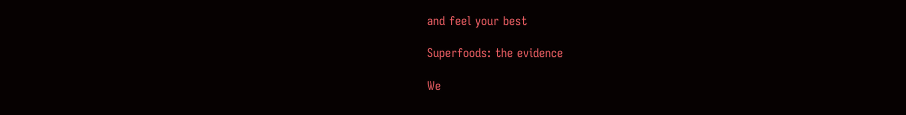and feel your best

Superfoods: the evidence

We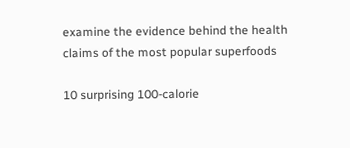examine the evidence behind the health claims of the most popular superfoods

10 surprising 100-calorie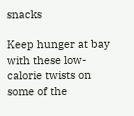snacks

Keep hunger at bay with these low-calorie twists on some of the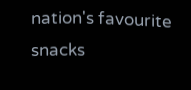nation's favourite snacks